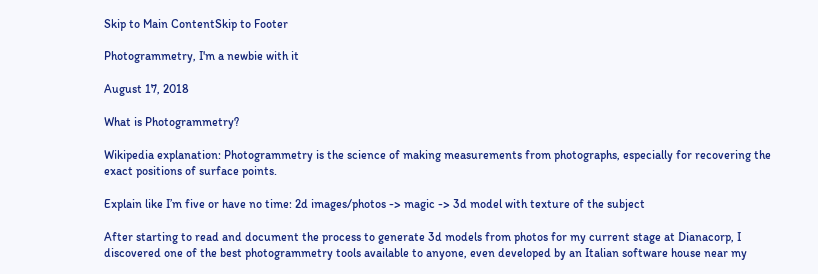Skip to Main ContentSkip to Footer

Photogrammetry, I'm a newbie with it

August 17, 2018

What is Photogrammetry?

Wikipedia explanation: Photogrammetry is the science of making measurements from photographs, especially for recovering the exact positions of surface points.

Explain like I’m five or have no time: 2d images/photos -> magic -> 3d model with texture of the subject

After starting to read and document the process to generate 3d models from photos for my current stage at Dianacorp, I discovered one of the best photogrammetry tools available to anyone, even developed by an Italian software house near my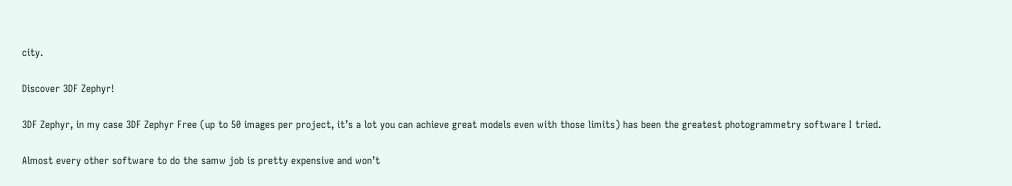city.

Discover 3DF Zephyr!

3DF Zephyr, in my case 3DF Zephyr Free (up to 50 images per project, it’s a lot you can achieve great models even with those limits) has been the greatest photogrammetry software I tried.

Almost every other software to do the samw job is pretty expensive and won’t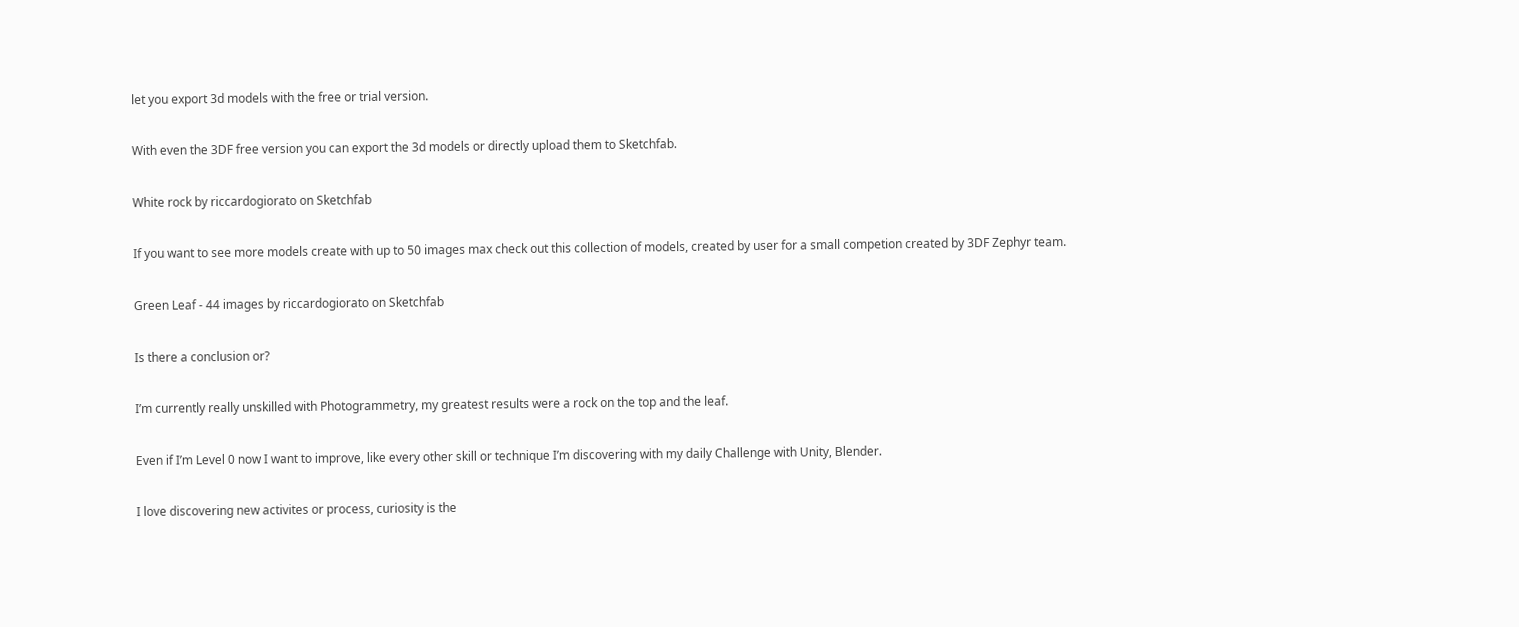let you export 3d models with the free or trial version.

With even the 3DF free version you can export the 3d models or directly upload them to Sketchfab.

White rock by riccardogiorato on Sketchfab

If you want to see more models create with up to 50 images max check out this collection of models, created by user for a small competion created by 3DF Zephyr team.

Green Leaf - 44 images by riccardogiorato on Sketchfab

Is there a conclusion or?

I’m currently really unskilled with Photogrammetry, my greatest results were a rock on the top and the leaf.

Even if I’m Level 0 now I want to improve, like every other skill or technique I’m discovering with my daily Challenge with Unity, Blender.

I love discovering new activites or process, curiosity is the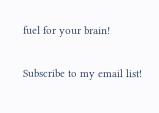fuel for your brain!

Subscribe to my email list!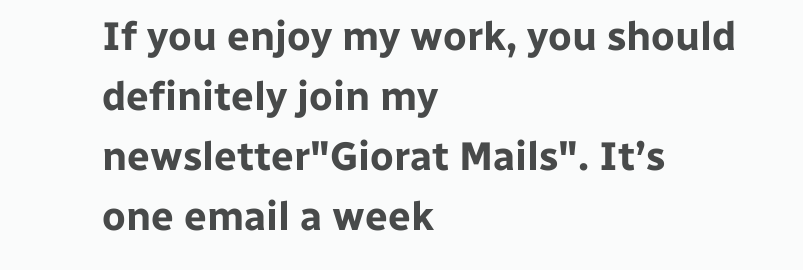If you enjoy my work, you should definitely join my newsletter"Giorat Mails". It’s one email a week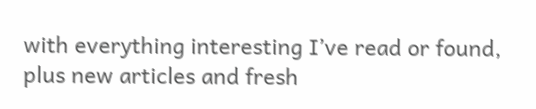with everything interesting I’ve read or found, plus new articles and fresh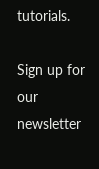tutorials.

Sign up for our newsletter